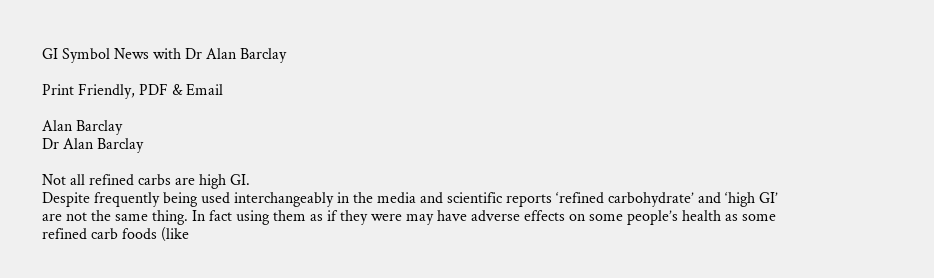GI Symbol News with Dr Alan Barclay

Print Friendly, PDF & Email

Alan Barclay
Dr Alan Barclay

Not all refined carbs are high GI.
Despite frequently being used interchangeably in the media and scientific reports ‘refined carbohydrate’ and ‘high GI’ are not the same thing. In fact using them as if they were may have adverse effects on some people’s health as some refined carb foods (like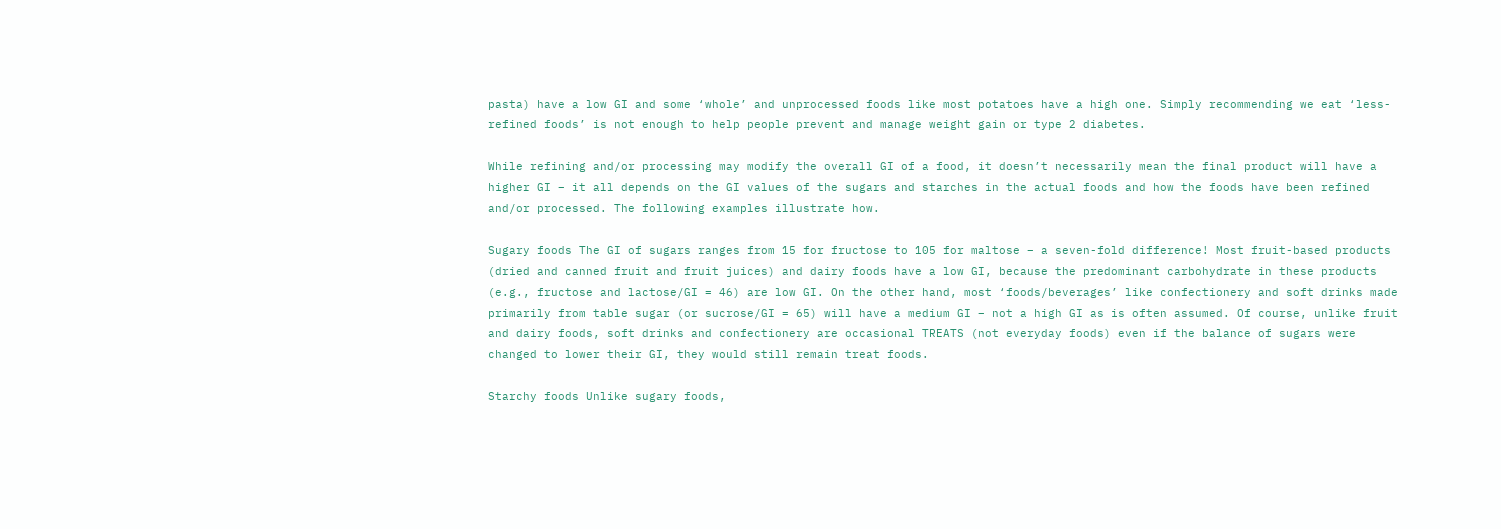pasta) have a low GI and some ‘whole’ and unprocessed foods like most potatoes have a high one. Simply recommending we eat ‘less-refined foods’ is not enough to help people prevent and manage weight gain or type 2 diabetes.

While refining and/or processing may modify the overall GI of a food, it doesn’t necessarily mean the final product will have a higher GI – it all depends on the GI values of the sugars and starches in the actual foods and how the foods have been refined and/or processed. The following examples illustrate how.

Sugary foods The GI of sugars ranges from 15 for fructose to 105 for maltose – a seven-fold difference! Most fruit-based products (dried and canned fruit and fruit juices) and dairy foods have a low GI, because the predominant carbohydrate in these products (e.g., fructose and lactose/GI = 46) are low GI. On the other hand, most ‘foods/beverages’ like confectionery and soft drinks made primarily from table sugar (or sucrose/GI = 65) will have a medium GI – not a high GI as is often assumed. Of course, unlike fruit and dairy foods, soft drinks and confectionery are occasional TREATS (not everyday foods) even if the balance of sugars were changed to lower their GI, they would still remain treat foods.

Starchy foods Unlike sugary foods,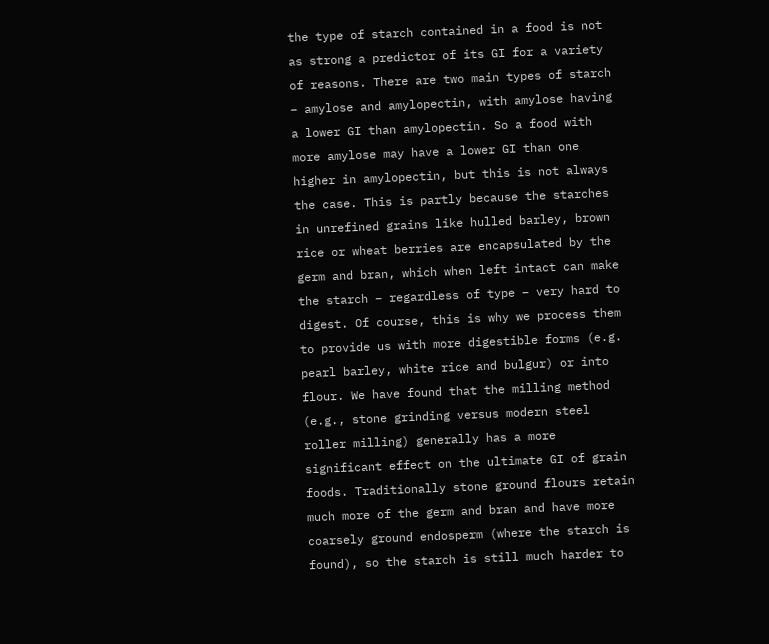the type of starch contained in a food is not as strong a predictor of its GI for a variety of reasons. There are two main types of starch – amylose and amylopectin, with amylose having a lower GI than amylopectin. So a food with more amylose may have a lower GI than one higher in amylopectin, but this is not always the case. This is partly because the starches in unrefined grains like hulled barley, brown rice or wheat berries are encapsulated by the germ and bran, which when left intact can make the starch – regardless of type – very hard to digest. Of course, this is why we process them to provide us with more digestible forms (e.g. pearl barley, white rice and bulgur) or into flour. We have found that the milling method (e.g., stone grinding versus modern steel roller milling) generally has a more significant effect on the ultimate GI of grain foods. Traditionally stone ground flours retain much more of the germ and bran and have more coarsely ground endosperm (where the starch is found), so the starch is still much harder to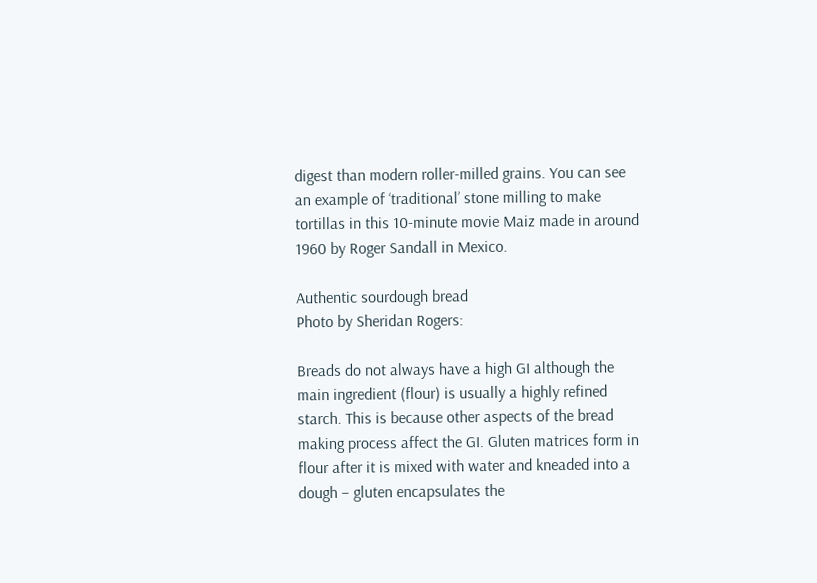digest than modern roller-milled grains. You can see an example of ‘traditional’ stone milling to make tortillas in this 10-minute movie Maiz made in around 1960 by Roger Sandall in Mexico.

Authentic sourdough bread
Photo by Sheridan Rogers:

Breads do not always have a high GI although the main ingredient (flour) is usually a highly refined starch. This is because other aspects of the bread making process affect the GI. Gluten matrices form in flour after it is mixed with water and kneaded into a dough – gluten encapsulates the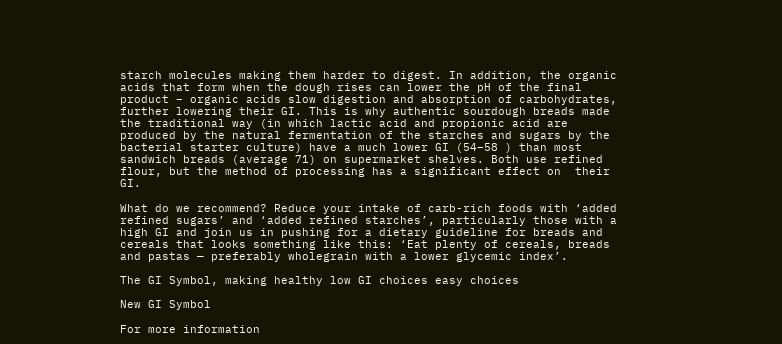starch molecules making them harder to digest. In addition, the organic acids that form when the dough rises can lower the pH of the final product – organic acids slow digestion and absorption of carbohydrates, further lowering their GI. This is why authentic sourdough breads made the traditional way (in which lactic acid and propionic acid are produced by the natural fermentation of the starches and sugars by the bacterial starter culture) have a much lower GI (54–58 ) than most sandwich breads (average 71) on supermarket shelves. Both use refined flour, but the method of processing has a significant effect on  their GI.

What do we recommend? Reduce your intake of carb-rich foods with ‘added refined sugars’ and ‘added refined starches’, particularly those with a high GI and join us in pushing for a dietary guideline for breads and cereals that looks something like this: ‘Eat plenty of cereals, breads and pastas — preferably wholegrain with a lower glycemic index’.

The GI Symbol, making healthy low GI choices easy choices

New GI Symbol

For more information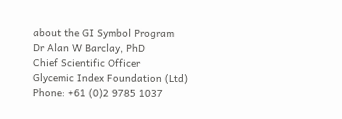about the GI Symbol Program
Dr Alan W Barclay, PhD
Chief Scientific Officer
Glycemic Index Foundation (Ltd)
Phone: +61 (0)2 9785 1037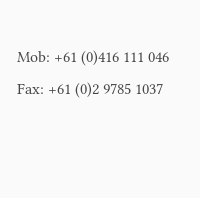Mob: +61 (0)416 111 046
Fax: +61 (0)2 9785 1037